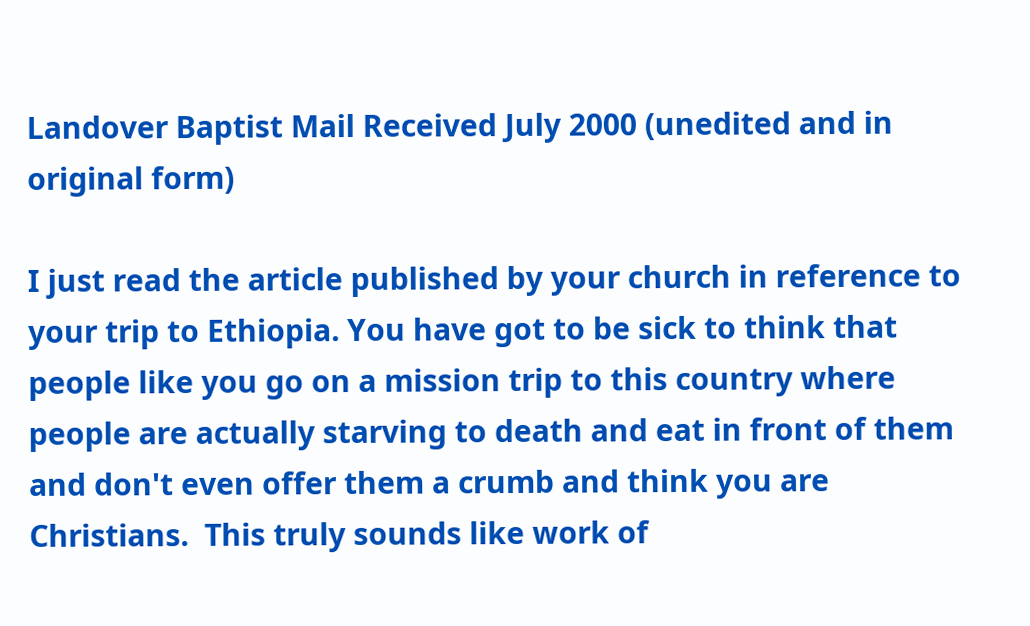Landover Baptist Mail Received July 2000 (unedited and in original form)

I just read the article published by your church in reference to your trip to Ethiopia. You have got to be sick to think that people like you go on a mission trip to this country where people are actually starving to death and eat in front of them and don't even offer them a crumb and think you are Christians.  This truly sounds like work of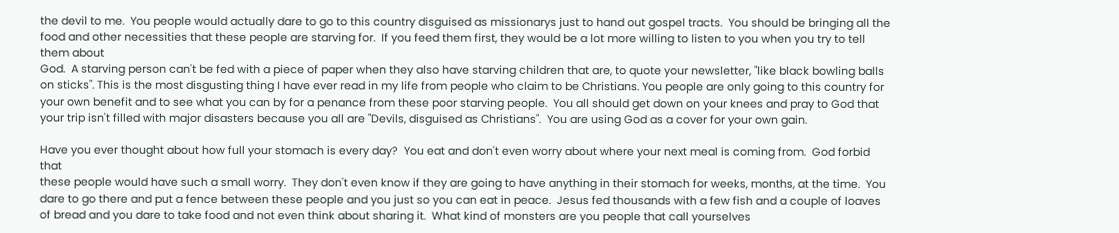the devil to me.  You people would actually dare to go to this country disguised as missionarys just to hand out gospel tracts.  You should be bringing all the food and other necessities that these people are starving for.  If you feed them first, they would be a lot more willing to listen to you when you try to tell them about
God.  A starving person can't be fed with a piece of paper when they also have starving children that are, to quote your newsletter, "like black bowling balls on sticks". This is the most disgusting thing I have ever read in my life from people who claim to be Christians. You people are only going to this country for your own benefit and to see what you can by for a penance from these poor starving people.  You all should get down on your knees and pray to God that your trip isn't filled with major disasters because you all are "Devils, disguised as Christians".  You are using God as a cover for your own gain.

Have you ever thought about how full your stomach is every day?  You eat and don't even worry about where your next meal is coming from.  God forbid that
these people would have such a small worry.  They don't even know if they are going to have anything in their stomach for weeks, months, at the time.  You dare to go there and put a fence between these people and you just so you can eat in peace.  Jesus fed thousands with a few fish and a couple of loaves of bread and you dare to take food and not even think about sharing it.  What kind of monsters are you people that call yourselves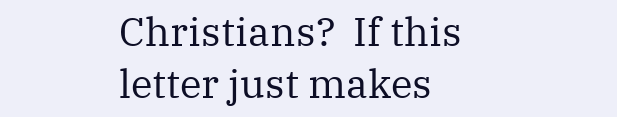Christians?  If this letter just makes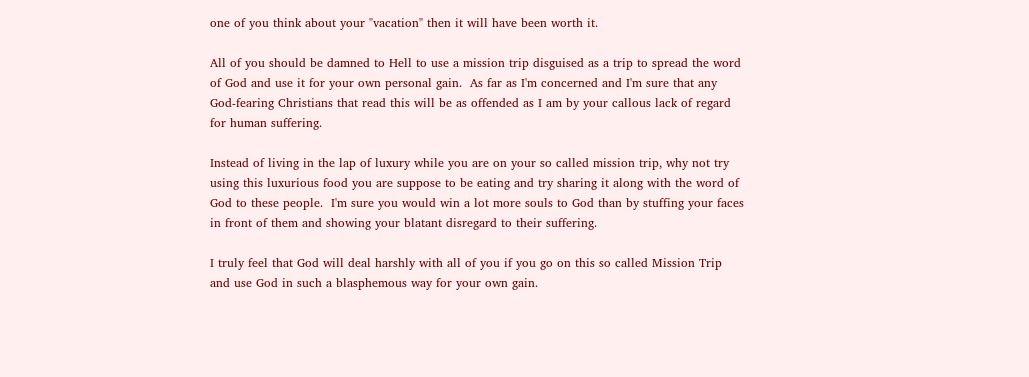one of you think about your "vacation" then it will have been worth it.

All of you should be damned to Hell to use a mission trip disguised as a trip to spread the word of God and use it for your own personal gain.  As far as I'm concerned and I'm sure that any God-fearing Christians that read this will be as offended as I am by your callous lack of regard for human suffering.

Instead of living in the lap of luxury while you are on your so called mission trip, why not try using this luxurious food you are suppose to be eating and try sharing it along with the word of God to these people.  I'm sure you would win a lot more souls to God than by stuffing your faces in front of them and showing your blatant disregard to their suffering.

I truly feel that God will deal harshly with all of you if you go on this so called Mission Trip and use God in such a blasphemous way for your own gain.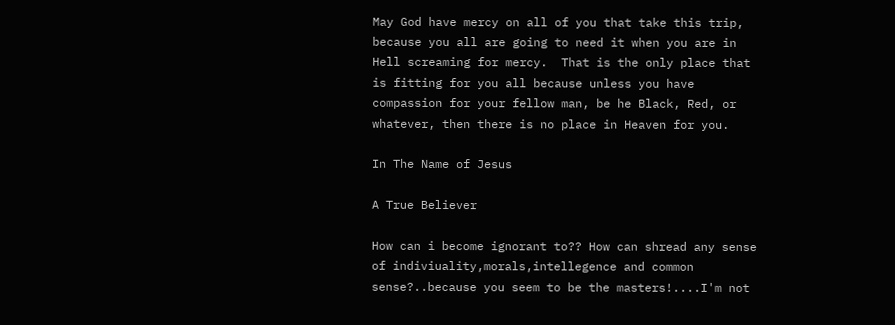May God have mercy on all of you that take this trip, because you all are going to need it when you are in Hell screaming for mercy.  That is the only place that is fitting for you all because unless you have compassion for your fellow man, be he Black, Red, or whatever, then there is no place in Heaven for you.

In The Name of Jesus

A True Believer

How can i become ignorant to?? How can shread any sense of indiviuality,morals,intellegence and common sense?..because you seem to be the masters!....I'm not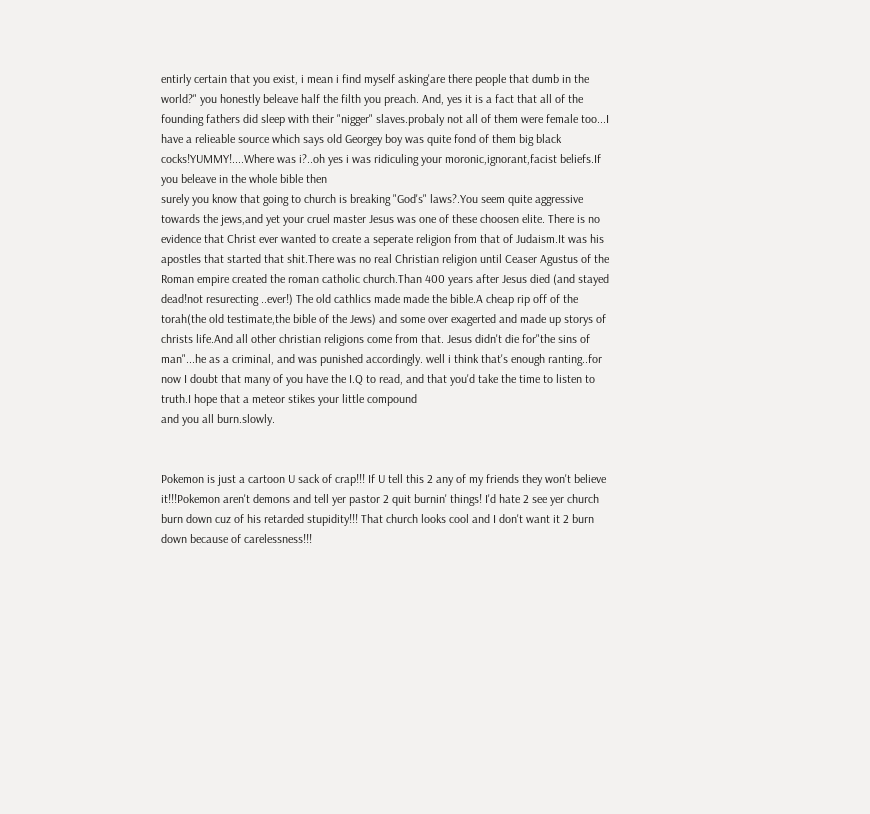entirly certain that you exist, i mean i find myself asking'are there people that dumb in the world?" you honestly beleave half the filth you preach. And, yes it is a fact that all of the founding fathers did sleep with their "nigger" slaves.probaly not all of them were female too...I have a relieable source which says old Georgey boy was quite fond of them big black cocks!YUMMY!....Where was i?..oh yes i was ridiculing your moronic,ignorant,facist beliefs.If you beleave in the whole bible then
surely you know that going to church is breaking "God's" laws?.You seem quite aggressive towards the jews,and yet your cruel master Jesus was one of these choosen elite. There is no evidence that Christ ever wanted to create a seperate religion from that of Judaism.It was his apostles that started that shit.There was no real Christian religion until Ceaser Agustus of the Roman empire created the roman catholic church.Than 400 years after Jesus died (and stayed dead!not resurecting ..ever!) The old cathlics made made the bible.A cheap rip off of the torah(the old testimate,the bible of the Jews) and some over exagerted and made up storys of christs life.And all other christian religions come from that. Jesus didn't die for"the sins of man"...he as a criminal, and was punished accordingly. well i think that's enough ranting..for now I doubt that many of you have the I.Q to read, and that you'd take the time to listen to truth.I hope that a meteor stikes your little compound
and you all burn.slowly.


Pokemon is just a cartoon U sack of crap!!! If U tell this 2 any of my friends they won't believe it!!!Pokemon aren't demons and tell yer pastor 2 quit burnin' things! I'd hate 2 see yer church burn down cuz of his retarded stupidity!!! That church looks cool and I don't want it 2 burn down because of carelessness!!!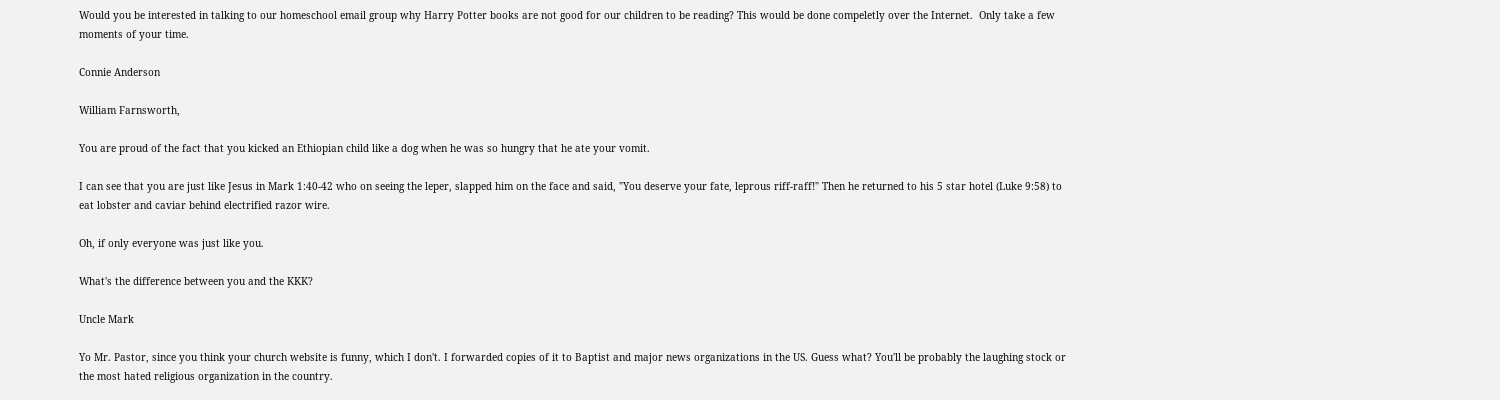Would you be interested in talking to our homeschool email group why Harry Potter books are not good for our children to be reading? This would be done compeletly over the Internet.  Only take a few moments of your time.

Connie Anderson

William Farnsworth,

You are proud of the fact that you kicked an Ethiopian child like a dog when he was so hungry that he ate your vomit.

I can see that you are just like Jesus in Mark 1:40-42 who on seeing the leper, slapped him on the face and said, "You deserve your fate, leprous riff-raff!" Then he returned to his 5 star hotel (Luke 9:58) to eat lobster and caviar behind electrified razor wire.

Oh, if only everyone was just like you.

What's the difference between you and the KKK?

Uncle Mark

Yo Mr. Pastor, since you think your church website is funny, which I don't. I forwarded copies of it to Baptist and major news organizations in the US. Guess what? You'll be probably the laughing stock or the most hated religious organization in the country.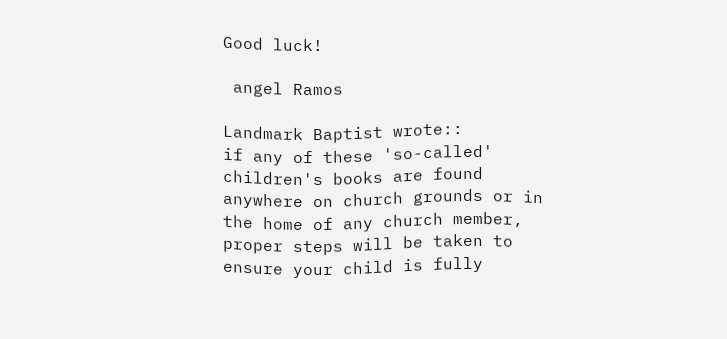Good luck!

 angel Ramos

Landmark Baptist wrote::
if any of these 'so-called' children's books are found anywhere on church grounds or in the home of any church member, proper steps will be taken to ensure your child is fully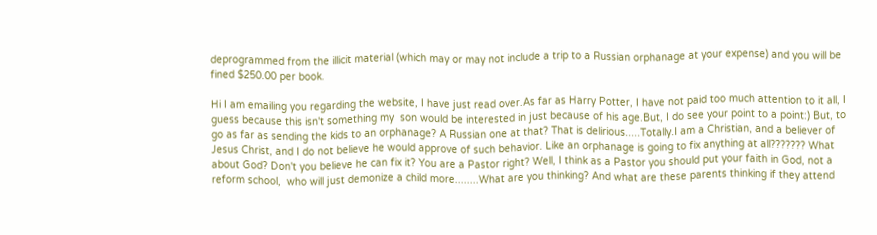deprogrammed from the illicit material (which may or may not include a trip to a Russian orphanage at your expense) and you will be fined $250.00 per book.

Hi I am emailing you regarding the website, I have just read over.As far as Harry Potter, I have not paid too much attention to it all, I guess because this isn't something my  son would be interested in just because of his age.But, I do see your point to a point:) But, to go as far as sending the kids to an orphanage? A Russian one at that? That is delirious.....Totally.I am a Christian, and a believer of Jesus Christ, and I do not believe he would approve of such behavior. Like an orphanage is going to fix anything at all??????? What about God? Don't you believe he can fix it? You are a Pastor right? Well, I think as a Pastor you should put your faith in God, not a reform school,  who will just demonize a child more........What are you thinking? And what are these parents thinking if they attend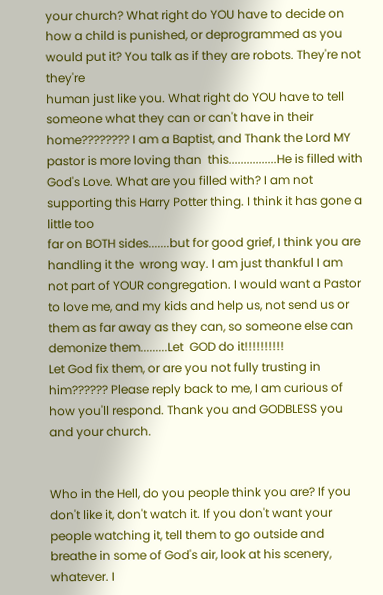your church? What right do YOU have to decide on how a child is punished, or deprogrammed as you would put it? You talk as if they are robots. They're not they're
human just like you. What right do YOU have to tell someone what they can or can't have in their home???????? I am a Baptist, and Thank the Lord MY pastor is more loving than  this................He is filled with God's Love. What are you filled with? I am not supporting this Harry Potter thing. I think it has gone a little too
far on BOTH sides.......but for good grief, I think you are handling it the  wrong way. I am just thankful I am not part of YOUR congregation. I would want a Pastor to love me, and my kids and help us, not send us or  them as far away as they can, so someone else can demonize them.........Let  GOD do it!!!!!!!!!!
Let God fix them, or are you not fully trusting in him?????? Please reply back to me, I am curious of how you'll respond. Thank you and GODBLESS you and your church.


Who in the Hell, do you people think you are? If you don't like it, don't watch it. If you don't want your people watching it, tell them to go outside and breathe in some of God's air, look at his scenery, whatever. I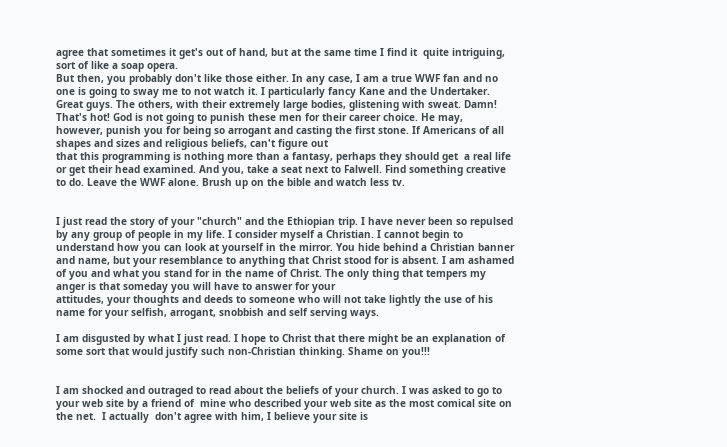agree that sometimes it get's out of hand, but at the same time I find it  quite intriguing, sort of like a soap opera.
But then, you probably don't like those either. In any case, I am a true WWF fan and no one is going to sway me to not watch it. I particularly fancy Kane and the Undertaker. Great guys. The others, with their extremely large bodies, glistening with sweat. Damn! That's hot! God is not going to punish these men for their career choice. He may,  however, punish you for being so arrogant and casting the first stone. If Americans of all shapes and sizes and religious beliefs, can't figure out
that this programming is nothing more than a fantasy, perhaps they should get  a real life or get their head examined. And you, take a seat next to Falwell. Find something creative to do. Leave the WWF alone. Brush up on the bible and watch less tv.


I just read the story of your "church" and the Ethiopian trip. I have never been so repulsed by any group of people in my life. I consider myself a Christian. I cannot begin to understand how you can look at yourself in the mirror. You hide behind a Christian banner and name, but your resemblance to anything that Christ stood for is absent. I am ashamed of you and what you stand for in the name of Christ. The only thing that tempers my anger is that someday you will have to answer for your
attitudes, your thoughts and deeds to someone who will not take lightly the use of his name for your selfish, arrogant, snobbish and self serving ways.

I am disgusted by what I just read. I hope to Christ that there might be an explanation of some sort that would justify such non-Christian thinking. Shame on you!!!


I am shocked and outraged to read about the beliefs of your church. I was asked to go to your web site by a friend of  mine who described your web site as the most comical site on the net.  I actually  don't agree with him, I believe your site is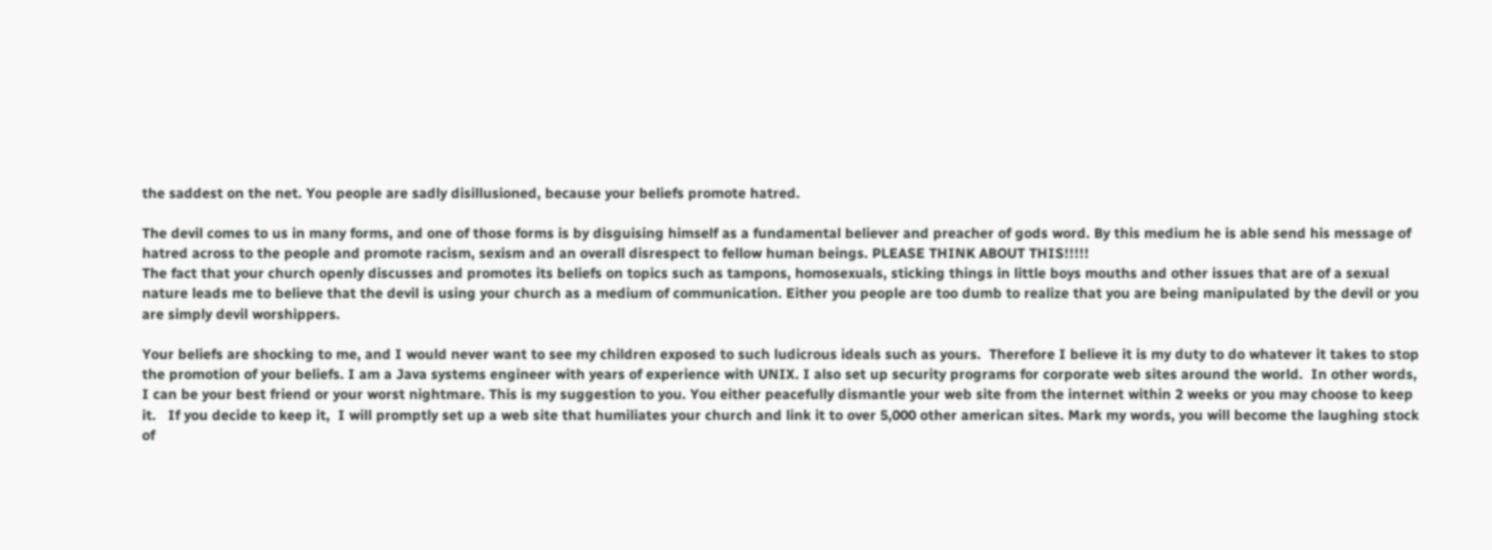the saddest on the net. You people are sadly disillusioned, because your beliefs promote hatred.

The devil comes to us in many forms, and one of those forms is by disguising himself as a fundamental believer and preacher of gods word. By this medium he is able send his message of hatred across to the people and promote racism, sexism and an overall disrespect to fellow human beings. PLEASE THINK ABOUT THIS!!!!!
The fact that your church openly discusses and promotes its beliefs on topics such as tampons, homosexuals, sticking things in little boys mouths and other issues that are of a sexual nature leads me to believe that the devil is using your church as a medium of communication. Either you people are too dumb to realize that you are being manipulated by the devil or you are simply devil worshippers.

Your beliefs are shocking to me, and I would never want to see my children exposed to such ludicrous ideals such as yours.  Therefore I believe it is my duty to do whatever it takes to stop the promotion of your beliefs. I am a Java systems engineer with years of experience with UNIX. I also set up security programs for corporate web sites around the world.  In other words,  I can be your best friend or your worst nightmare. This is my suggestion to you. You either peacefully dismantle your web site from the internet within 2 weeks or you may choose to keep it.   If you decide to keep it,  I will promptly set up a web site that humiliates your church and link it to over 5,000 other american sites. Mark my words, you will become the laughing stock of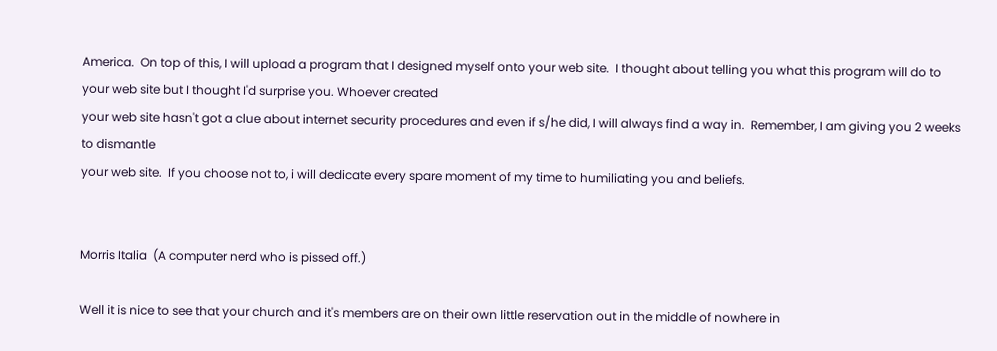America.  On top of this, I will upload a program that I designed myself onto your web site.  I thought about telling you what this program will do to your web site but I thought I'd surprise you. Whoever created
your web site hasn't got a clue about internet security procedures and even if s/he did, I will always find a way in.  Remember, I am giving you 2 weeks to dismantle
your web site.  If you choose not to, i will dedicate every spare moment of my time to humiliating you and beliefs.


Morris Italia  (A computer nerd who is pissed off.)

Well it is nice to see that your church and it's members are on their own little reservation out in the middle of nowhere in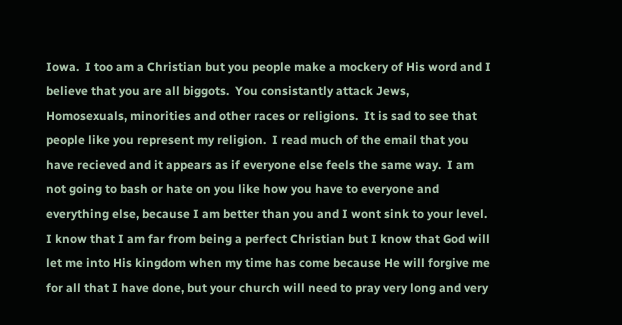Iowa.  I too am a Christian but you people make a mockery of His word and I believe that you are all biggots.  You consistantly attack Jews, Homosexuals, minorities and other races or religions.  It is sad to see that people like you represent my religion.  I read much of the email that you have recieved and it appears as if everyone else feels the same way.  I am not going to bash or hate on you like how you have to everyone and everything else, because I am better than you and I wont sink to your level.  I know that I am far from being a perfect Christian but I know that God will let me into His kingdom when my time has come because He will forgive me for all that I have done, but your church will need to pray very long and very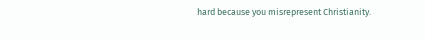hard because you misrepresent Christianity.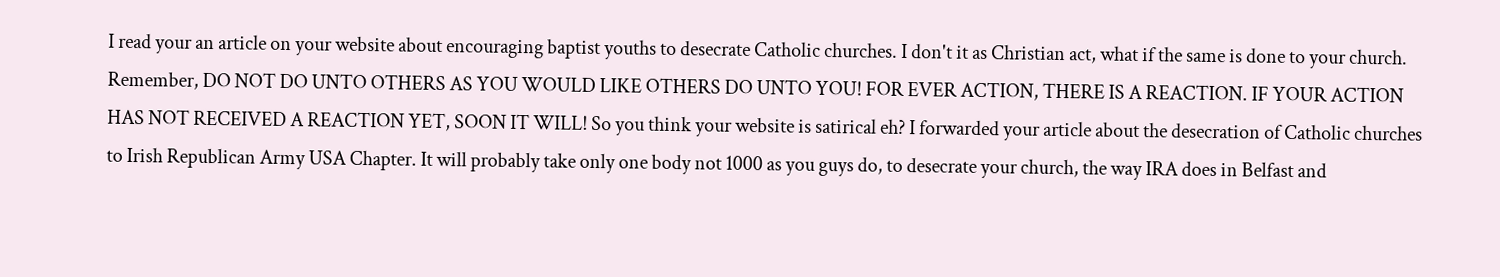I read your an article on your website about encouraging baptist youths to desecrate Catholic churches. I don't it as Christian act, what if the same is done to your church. Remember, DO NOT DO UNTO OTHERS AS YOU WOULD LIKE OTHERS DO UNTO YOU! FOR EVER ACTION, THERE IS A REACTION. IF YOUR ACTION HAS NOT RECEIVED A REACTION YET, SOON IT WILL! So you think your website is satirical eh? I forwarded your article about the desecration of Catholic churches to Irish Republican Army USA Chapter. It will probably take only one body not 1000 as you guys do, to desecrate your church, the way IRA does in Belfast and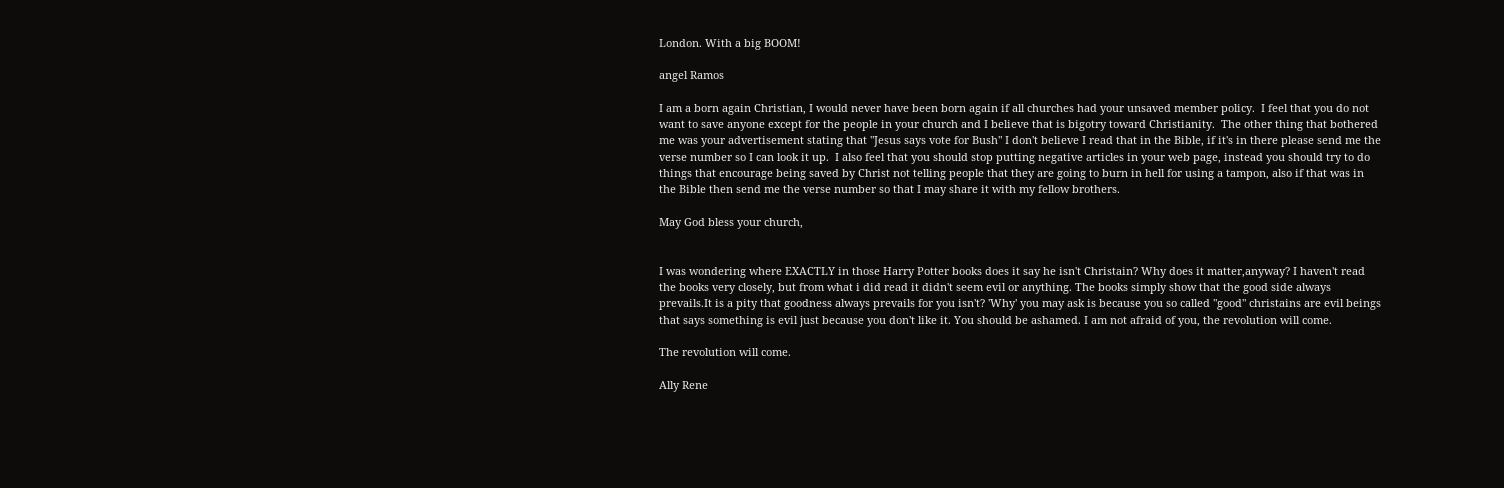London. With a big BOOM!

angel Ramos

I am a born again Christian, I would never have been born again if all churches had your unsaved member policy.  I feel that you do not want to save anyone except for the people in your church and I believe that is bigotry toward Christianity.  The other thing that bothered me was your advertisement stating that "Jesus says vote for Bush" I don't believe I read that in the Bible, if it's in there please send me the verse number so I can look it up.  I also feel that you should stop putting negative articles in your web page, instead you should try to do things that encourage being saved by Christ not telling people that they are going to burn in hell for using a tampon, also if that was in the Bible then send me the verse number so that I may share it with my fellow brothers.

May God bless your church,


I was wondering where EXACTLY in those Harry Potter books does it say he isn't Christain? Why does it matter,anyway? I haven't read the books very closely, but from what i did read it didn't seem evil or anything. The books simply show that the good side always prevails.It is a pity that goodness always prevails for you isn't? 'Why' you may ask is because you so called "good" christains are evil beings that says something is evil just because you don't like it. You should be ashamed. I am not afraid of you, the revolution will come.

The revolution will come.

Ally Rene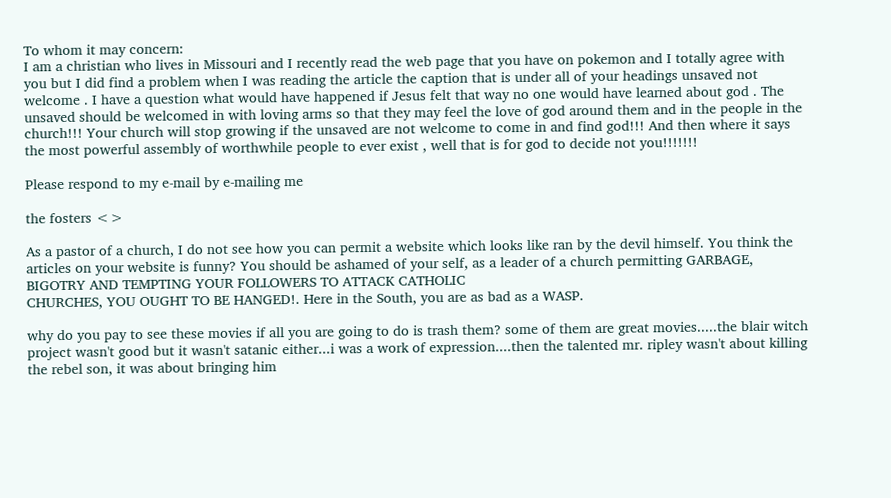To whom it may concern:
I am a christian who lives in Missouri and I recently read the web page that you have on pokemon and I totally agree with you but I did find a problem when I was reading the article the caption that is under all of your headings unsaved not welcome . I have a question what would have happened if Jesus felt that way no one would have learned about god . The unsaved should be welcomed in with loving arms so that they may feel the love of god around them and in the people in the church!!! Your church will stop growing if the unsaved are not welcome to come in and find god!!! And then where it says the most powerful assembly of worthwhile people to ever exist , well that is for god to decide not you!!!!!!!

Please respond to my e-mail by e-mailing me

the fosters <>

As a pastor of a church, I do not see how you can permit a website which looks like ran by the devil himself. You think the articles on your website is funny? You should be ashamed of your self, as a leader of a church permitting GARBAGE, BIGOTRY AND TEMPTING YOUR FOLLOWERS TO ATTACK CATHOLIC
CHURCHES, YOU OUGHT TO BE HANGED!. Here in the South, you are as bad as a WASP.

why do you pay to see these movies if all you are going to do is trash them? some of them are great movies.....the blair witch project wasn't good but it wasn't satanic either...i was a work of expression....then the talented mr. ripley wasn't about killing the rebel son, it was about bringing him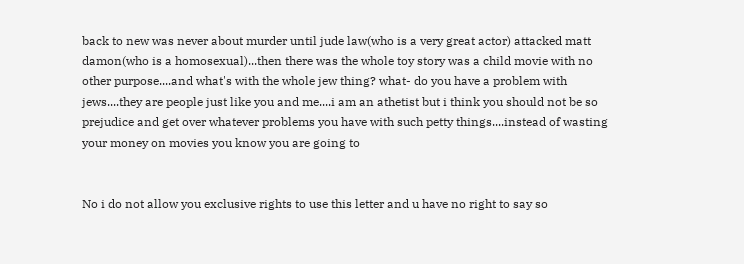back to new was never about murder until jude law(who is a very great actor) attacked matt damon(who is a homosexual)...then there was the whole toy story was a child movie with no other purpose....and what's with the whole jew thing? what- do you have a problem with jews....they are people just like you and me....i am an athetist but i think you should not be so prejudice and get over whatever problems you have with such petty things....instead of wasting your money on movies you know you are going to


No i do not allow you exclusive rights to use this letter and u have no right to say so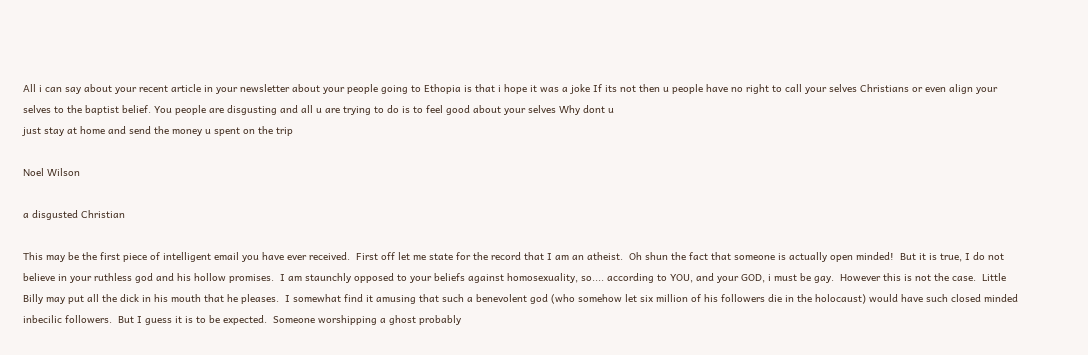All i can say about your recent article in your newsletter about your people going to Ethopia is that i hope it was a joke If its not then u people have no right to call your selves Christians or even align your selves to the baptist belief. You people are disgusting and all u are trying to do is to feel good about your selves Why dont u
just stay at home and send the money u spent on the trip

Noel Wilson

a disgusted Christian

This may be the first piece of intelligent email you have ever received.  First off let me state for the record that I am an atheist.  Oh shun the fact that someone is actually open minded!  But it is true, I do not believe in your ruthless god and his hollow promises.  I am staunchly opposed to your beliefs against homosexuality, so.... according to YOU, and your GOD, i must be gay.  However this is not the case.  Little Billy may put all the dick in his mouth that he pleases.  I somewhat find it amusing that such a benevolent god (who somehow let six million of his followers die in the holocaust) would have such closed minded inbecilic followers.  But I guess it is to be expected.  Someone worshipping a ghost probably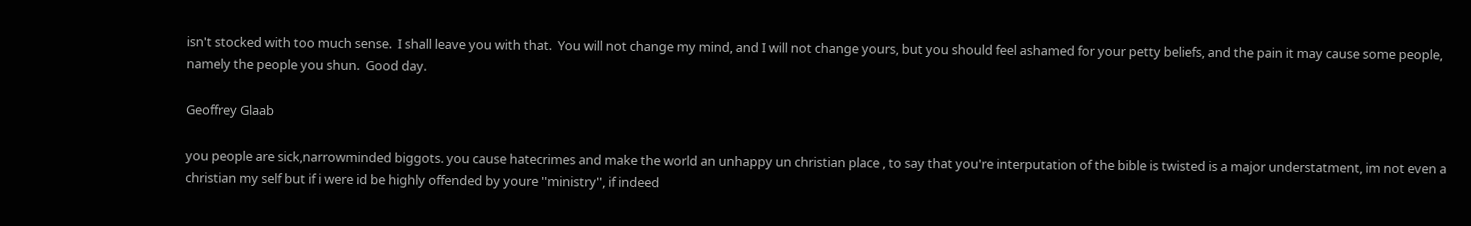isn't stocked with too much sense.  I shall leave you with that.  You will not change my mind, and I will not change yours, but you should feel ashamed for your petty beliefs, and the pain it may cause some people, namely the people you shun.  Good day.

Geoffrey Glaab

you people are sick,narrowminded biggots. you cause hatecrimes and make the world an unhappy un christian place , to say that you're interputation of the bible is twisted is a major understatment, im not even a christian my self but if i were id be highly offended by youre ''ministry'', if indeed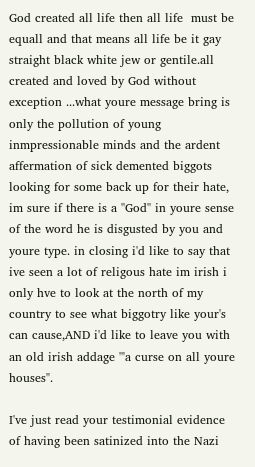God created all life then all life  must be equall and that means all life be it gay straight black white jew or gentile.all created and loved by God without exception ...what youre message bring is only the pollution of young inmpressionable minds and the ardent affermation of sick demented biggots looking for some back up for their hate, im sure if there is a ''God'' in youre sense of the word he is disgusted by you and youre type. in closing i'd like to say that ive seen a lot of religous hate im irish i only hve to look at the north of my country to see what biggotry like your's can cause,AND i'd like to leave you with an old irish addage '"a curse on all youre houses".

I've just read your testimonial evidence of having been satinized into the Nazi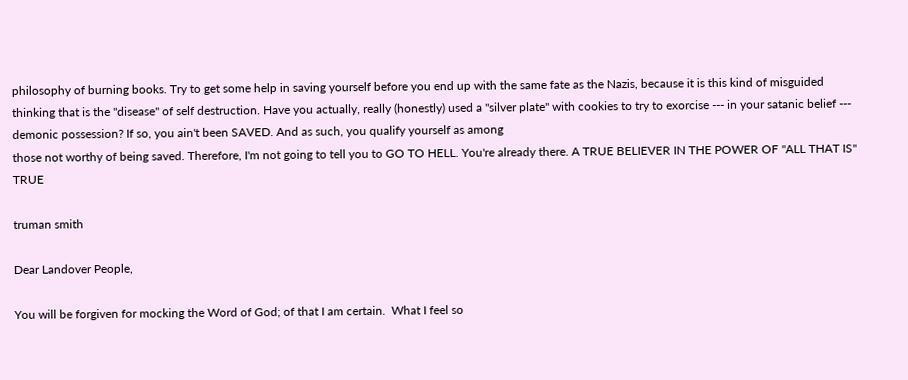philosophy of burning books. Try to get some help in saving yourself before you end up with the same fate as the Nazis, because it is this kind of misguided thinking that is the "disease" of self destruction. Have you actually, really (honestly) used a "silver plate" with cookies to try to exorcise --- in your satanic belief --- demonic possession? If so, you ain't been SAVED. And as such, you qualify yourself as among
those not worthy of being saved. Therefore, I'm not going to tell you to GO TO HELL. You're already there. A TRUE BELIEVER IN THE POWER OF "ALL THAT IS" TRUE

truman smith

Dear Landover People,

You will be forgiven for mocking the Word of God; of that I am certain.  What I feel so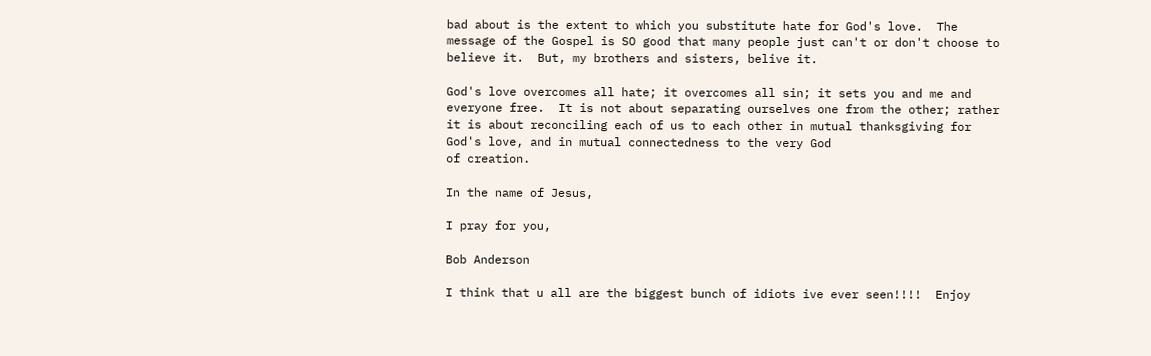bad about is the extent to which you substitute hate for God's love.  The message of the Gospel is SO good that many people just can't or don't choose to believe it.  But, my brothers and sisters, belive it.

God's love overcomes all hate; it overcomes all sin; it sets you and me and everyone free.  It is not about separating ourselves one from the other; rather it is about reconciling each of us to each other in mutual thanksgiving for God's love, and in mutual connectedness to the very God
of creation.

In the name of Jesus,

I pray for you,

Bob Anderson

I think that u all are the biggest bunch of idiots ive ever seen!!!!  Enjoy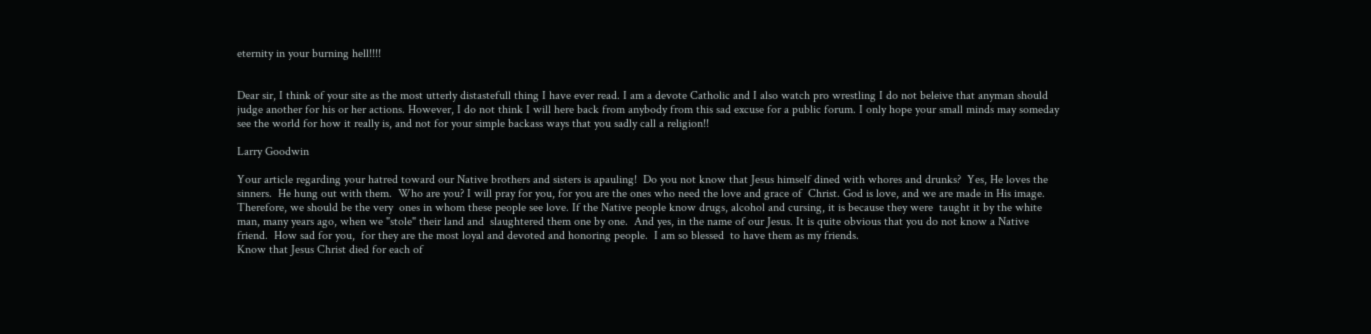eternity in your burning hell!!!!


Dear sir, I think of your site as the most utterly distastefull thing I have ever read. I am a devote Catholic and I also watch pro wrestling I do not beleive that anyman should judge another for his or her actions. However, I do not think I will here back from anybody from this sad excuse for a public forum. I only hope your small minds may someday see the world for how it really is, and not for your simple backass ways that you sadly call a religion!!

Larry Goodwin

Your article regarding your hatred toward our Native brothers and sisters is apauling!  Do you not know that Jesus himself dined with whores and drunks?  Yes, He loves the sinners.  He hung out with them.  Who are you? I will pray for you, for you are the ones who need the love and grace of  Christ. God is love, and we are made in His image.  Therefore, we should be the very  ones in whom these people see love. If the Native people know drugs, alcohol and cursing, it is because they were  taught it by the white man, many years ago, when we "stole" their land and  slaughtered them one by one.  And yes, in the name of our Jesus. It is quite obvious that you do not know a Native friend.  How sad for you,  for they are the most loyal and devoted and honoring people.  I am so blessed  to have them as my friends.
Know that Jesus Christ died for each of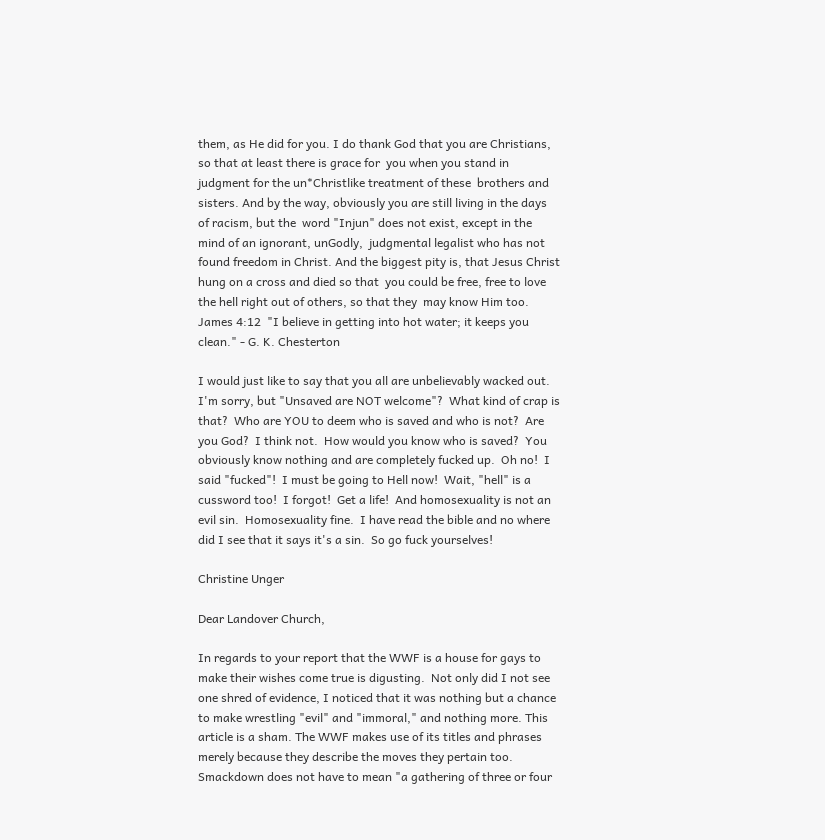them, as He did for you. I do thank God that you are Christians, so that at least there is grace for  you when you stand in judgment for the un*Christlike treatment of these  brothers and sisters. And by the way, obviously you are still living in the days of racism, but the  word "Injun" does not exist, except in the mind of an ignorant, unGodly,  judgmental legalist who has not found freedom in Christ. And the biggest pity is, that Jesus Christ hung on a cross and died so that  you could be free, free to love the hell right out of others, so that they  may know Him too. James 4:12  "I believe in getting into hot water; it keeps you clean." - G. K. Chesterton

I would just like to say that you all are unbelievably wacked out.  I'm sorry, but "Unsaved are NOT welcome"?  What kind of crap is that?  Who are YOU to deem who is saved and who is not?  Are you God?  I think not.  How would you know who is saved?  You obviously know nothing and are completely fucked up.  Oh no!  I said "fucked"!  I must be going to Hell now!  Wait, "hell" is a cussword too!  I forgot!  Get a life!  And homosexuality is not an evil sin.  Homosexuality fine.  I have read the bible and no where did I see that it says it's a sin.  So go fuck yourselves!

Christine Unger

Dear Landover Church,

In regards to your report that the WWF is a house for gays to make their wishes come true is digusting.  Not only did I not see one shred of evidence, I noticed that it was nothing but a chance to make wrestling "evil" and "immoral," and nothing more. This article is a sham. The WWF makes use of its titles and phrases merely because they describe the moves they pertain too. Smackdown does not have to mean "a gathering of three or four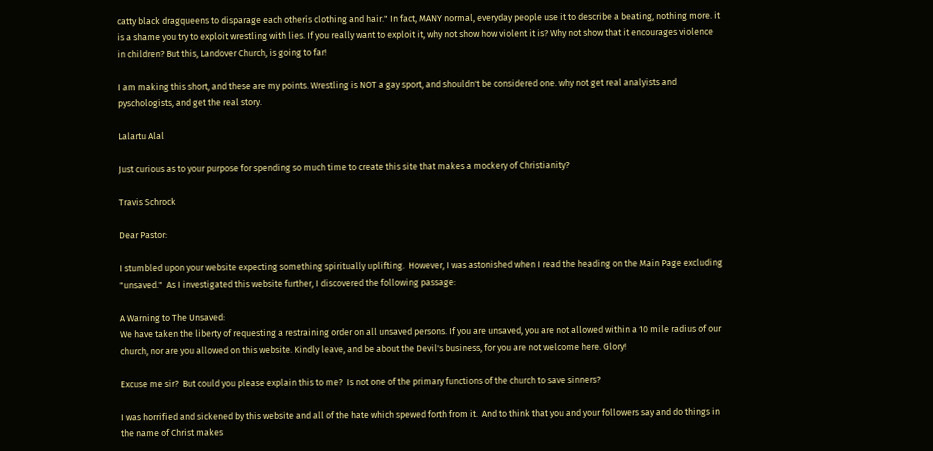catty black dragqueens to disparage each otherís clothing and hair." In fact, MANY normal, everyday people use it to describe a beating, nothing more. it is a shame you try to exploit wrestling with lies. If you really want to exploit it, why not show how violent it is? Why not show that it encourages violence in children? But this, Landover Church, is going to far!

I am making this short, and these are my points. Wrestling is NOT a gay sport, and shouldn't be considered one. why not get real analyists and pyschologists, and get the real story.

Lalartu Alal

Just curious as to your purpose for spending so much time to create this site that makes a mockery of Christianity?

Travis Schrock

Dear Pastor:

I stumbled upon your website expecting something spiritually uplifting.  However, I was astonished when I read the heading on the Main Page excluding "unsaved."  As I investigated this website further, I discovered the following passage:

A Warning to The Unsaved:
We have taken the liberty of requesting a restraining order on all unsaved persons. If you are unsaved, you are not allowed within a 10 mile radius of our church, nor are you allowed on this website. Kindly leave, and be about the Devil's business, for you are not welcome here. Glory!

Excuse me sir?  But could you please explain this to me?  Is not one of the primary functions of the church to save sinners?

I was horrified and sickened by this website and all of the hate which spewed forth from it.  And to think that you and your followers say and do things in the name of Christ makes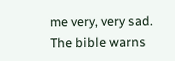me very, very sad.  The bible warns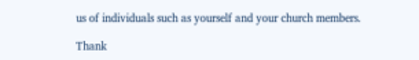us of individuals such as yourself and your church members.

Thank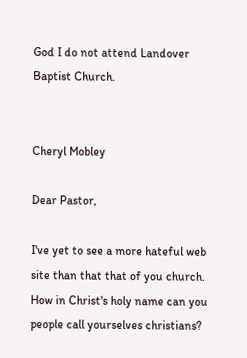God I do not attend Landover Baptist Church.


Cheryl Mobley

Dear Pastor,

I've yet to see a more hateful web site than that that of you church. How in Christ's holy name can you people call yourselves christians?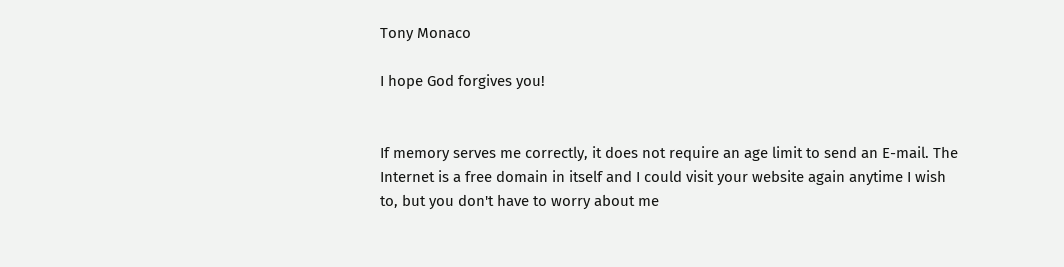Tony Monaco

I hope God forgives you!


If memory serves me correctly, it does not require an age limit to send an E-mail. The Internet is a free domain in itself and I could visit your website again anytime I wish to, but you don't have to worry about me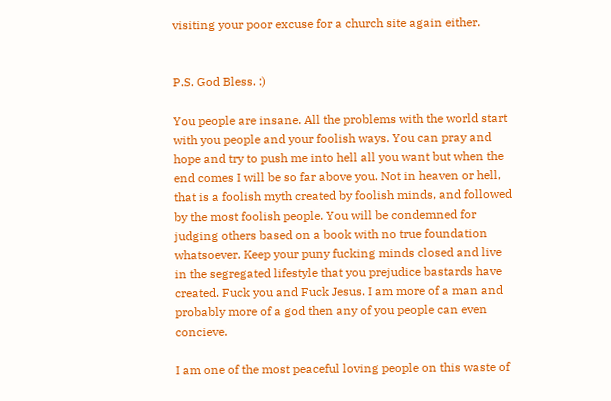visiting your poor excuse for a church site again either.


P.S. God Bless. :)

You people are insane. All the problems with the world start with you people and your foolish ways. You can pray and hope and try to push me into hell all you want but when the end comes I will be so far above you. Not in heaven or hell, that is a foolish myth created by foolish minds, and followed by the most foolish people. You will be condemned for judging others based on a book with no true foundation whatsoever. Keep your puny fucking minds closed and live in the segregated lifestyle that you prejudice bastards have created. Fuck you and Fuck Jesus. I am more of a man and probably more of a god then any of you people can even concieve.

I am one of the most peaceful loving people on this waste of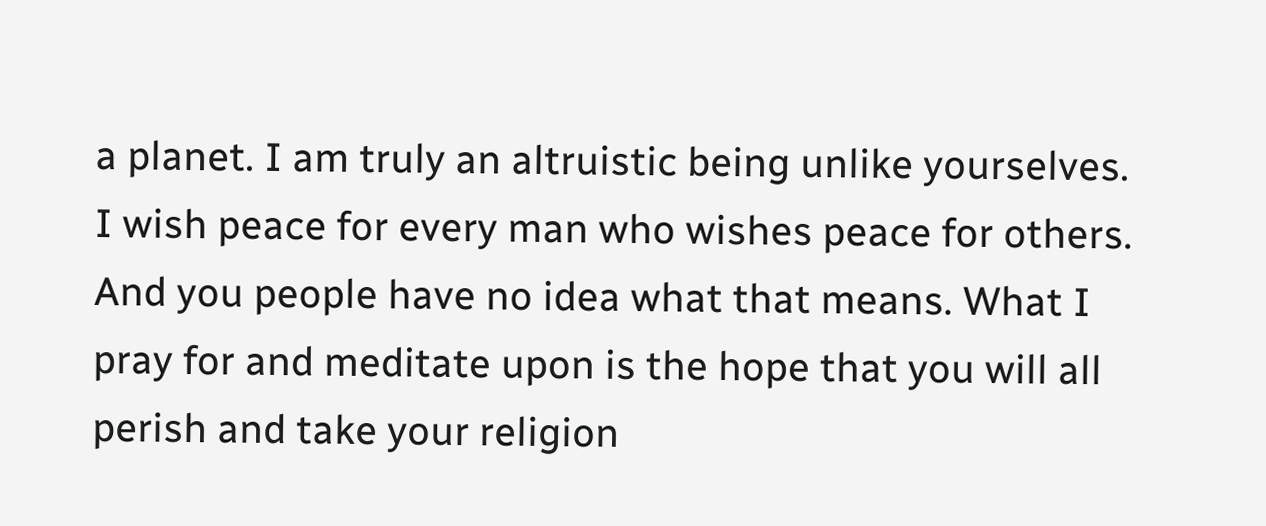a planet. I am truly an altruistic being unlike yourselves. I wish peace for every man who wishes peace for others. And you people have no idea what that means. What I pray for and meditate upon is the hope that you will all perish and take your religion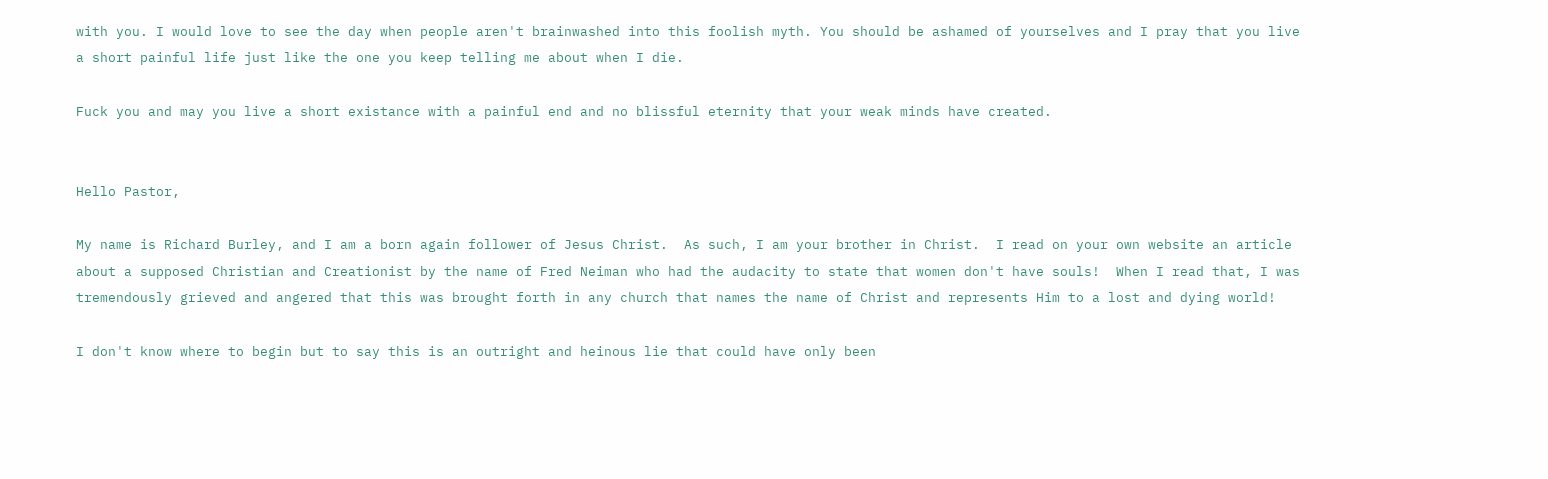with you. I would love to see the day when people aren't brainwashed into this foolish myth. You should be ashamed of yourselves and I pray that you live a short painful life just like the one you keep telling me about when I die.

Fuck you and may you live a short existance with a painful end and no blissful eternity that your weak minds have created.


Hello Pastor,

My name is Richard Burley, and I am a born again follower of Jesus Christ.  As such, I am your brother in Christ.  I read on your own website an article about a supposed Christian and Creationist by the name of Fred Neiman who had the audacity to state that women don't have souls!  When I read that, I was tremendously grieved and angered that this was brought forth in any church that names the name of Christ and represents Him to a lost and dying world!

I don't know where to begin but to say this is an outright and heinous lie that could have only been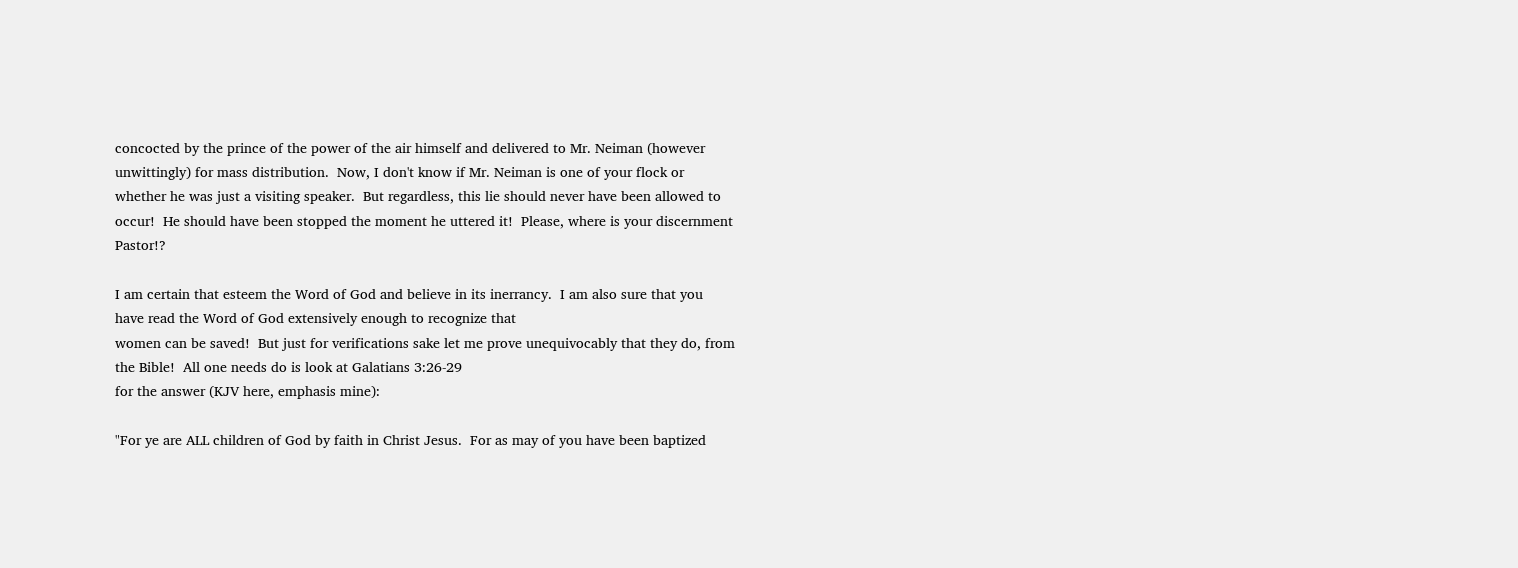concocted by the prince of the power of the air himself and delivered to Mr. Neiman (however unwittingly) for mass distribution.  Now, I don't know if Mr. Neiman is one of your flock or whether he was just a visiting speaker.  But regardless, this lie should never have been allowed to occur!  He should have been stopped the moment he uttered it!  Please, where is your discernment Pastor!?

I am certain that esteem the Word of God and believe in its inerrancy.  I am also sure that you have read the Word of God extensively enough to recognize that
women can be saved!  But just for verifications sake let me prove unequivocably that they do, from the Bible!  All one needs do is look at Galatians 3:26-29
for the answer (KJV here, emphasis mine):

"For ye are ALL children of God by faith in Christ Jesus.  For as may of you have been baptized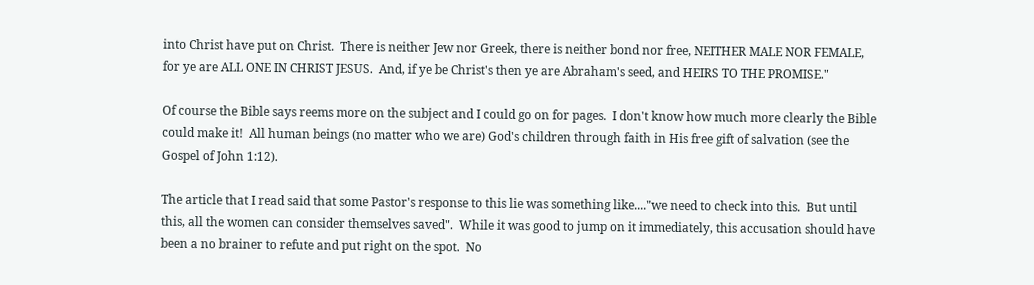into Christ have put on Christ.  There is neither Jew nor Greek, there is neither bond nor free, NEITHER MALE NOR FEMALE, for ye are ALL ONE IN CHRIST JESUS.  And, if ye be Christ's then ye are Abraham's seed, and HEIRS TO THE PROMISE."

Of course the Bible says reems more on the subject and I could go on for pages.  I don't know how much more clearly the Bible could make it!  All human beings (no matter who we are) God's children through faith in His free gift of salvation (see the Gospel of John 1:12).

The article that I read said that some Pastor's response to this lie was something like...."we need to check into this.  But until this, all the women can consider themselves saved".  While it was good to jump on it immediately, this accusation should have been a no brainer to refute and put right on the spot.  No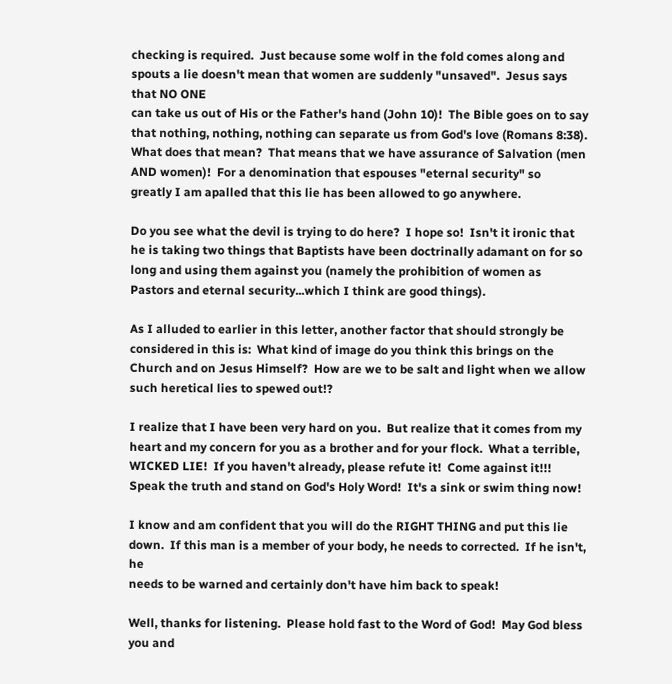checking is required.  Just because some wolf in the fold comes along and spouts a lie doesn't mean that women are suddenly "unsaved".  Jesus says that NO ONE
can take us out of His or the Father's hand (John 10)!  The Bible goes on to say that nothing, nothing, nothing can separate us from God's love (Romans 8:38).
What does that mean?  That means that we have assurance of Salvation (men AND women)!  For a denomination that espouses "eternal security" so
greatly I am apalled that this lie has been allowed to go anywhere.

Do you see what the devil is trying to do here?  I hope so!  Isn't it ironic that he is taking two things that Baptists have been doctrinally adamant on for so long and using them against you (namely the prohibition of women as Pastors and eternal security...which I think are good things).

As I alluded to earlier in this letter, another factor that should strongly be considered in this is:  What kind of image do you think this brings on the Church and on Jesus Himself?  How are we to be salt and light when we allow such heretical lies to spewed out!?

I realize that I have been very hard on you.  But realize that it comes from my heart and my concern for you as a brother and for your flock.  What a terrible,
WICKED LIE!  If you haven't already, please refute it!  Come against it!!!  Speak the truth and stand on God's Holy Word!  It's a sink or swim thing now!

I know and am confident that you will do the RIGHT THING and put this lie down.  If this man is a member of your body, he needs to corrected.  If he isn't, he
needs to be warned and certainly don't have him back to speak!

Well, thanks for listening.  Please hold fast to the Word of God!  May God bless you and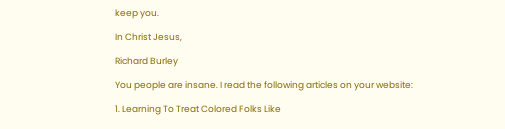keep you.

In Christ Jesus,

Richard Burley

You people are insane. I read the following articles on your website:

1. Learning To Treat Colored Folks Like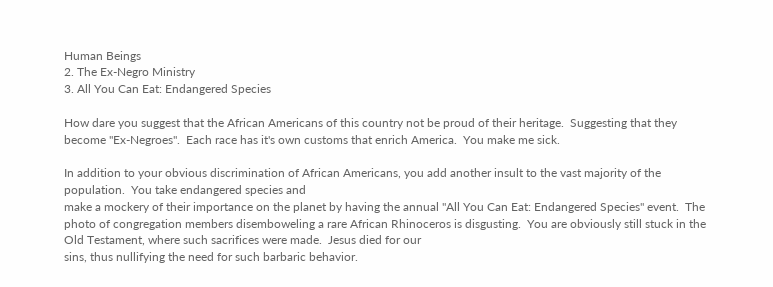Human Beings
2. The Ex-Negro Ministry
3. All You Can Eat: Endangered Species

How dare you suggest that the African Americans of this country not be proud of their heritage.  Suggesting that they become "Ex-Negroes".  Each race has it's own customs that enrich America.  You make me sick.

In addition to your obvious discrimination of African Americans, you add another insult to the vast majority of the population.  You take endangered species and
make a mockery of their importance on the planet by having the annual "All You Can Eat: Endangered Species" event.  The photo of congregation members disemboweling a rare African Rhinoceros is disgusting.  You are obviously still stuck in the Old Testament, where such sacrifices were made.  Jesus died for our
sins, thus nullifying the need for such barbaric behavior.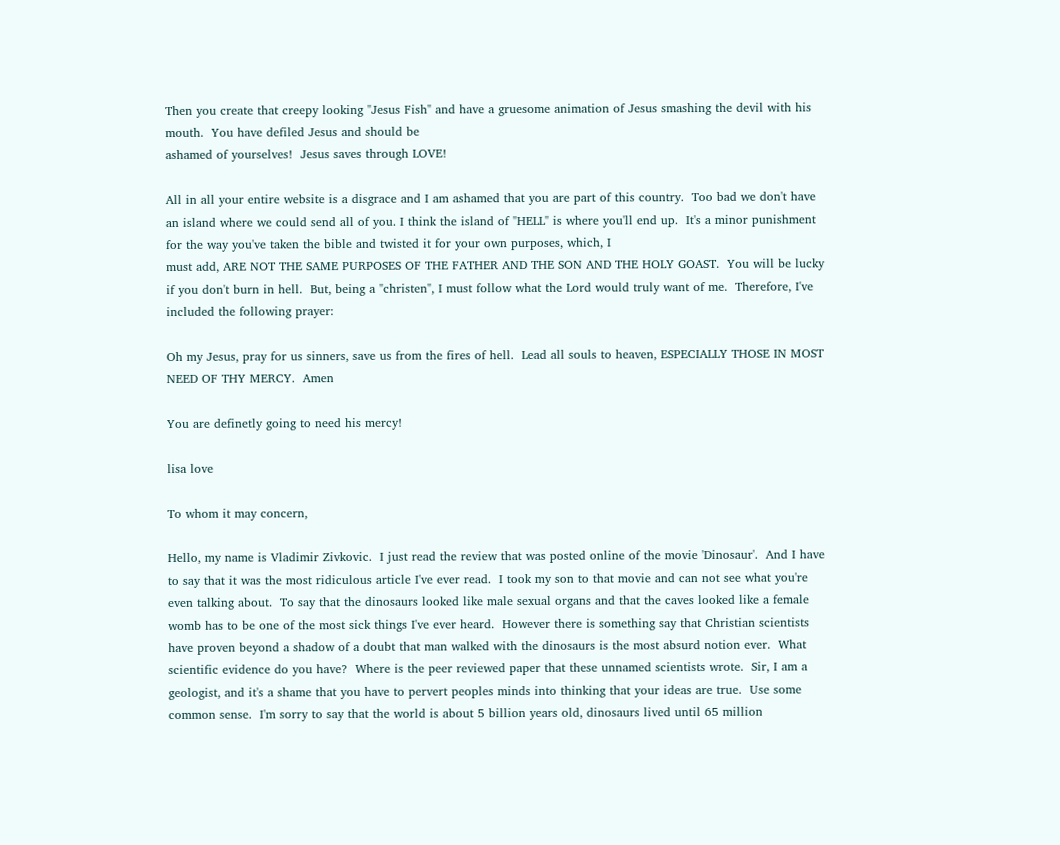Then you create that creepy looking "Jesus Fish" and have a gruesome animation of Jesus smashing the devil with his mouth.  You have defiled Jesus and should be
ashamed of yourselves!  Jesus saves through LOVE!

All in all your entire website is a disgrace and I am ashamed that you are part of this country.  Too bad we don't have an island where we could send all of you. I think the island of "HELL" is where you'll end up.  It's a minor punishment for the way you've taken the bible and twisted it for your own purposes, which, I
must add, ARE NOT THE SAME PURPOSES OF THE FATHER AND THE SON AND THE HOLY GOAST.  You will be lucky if you don't burn in hell.  But, being a "christen", I must follow what the Lord would truly want of me.  Therefore, I've included the following prayer:

Oh my Jesus, pray for us sinners, save us from the fires of hell.  Lead all souls to heaven, ESPECIALLY THOSE IN MOST NEED OF THY MERCY.  Amen

You are definetly going to need his mercy!

lisa love

To whom it may concern,

Hello, my name is Vladimir Zivkovic.  I just read the review that was posted online of the movie 'Dinosaur'.  And I have to say that it was the most ridiculous article I've ever read.  I took my son to that movie and can not see what you're even talking about.  To say that the dinosaurs looked like male sexual organs and that the caves looked like a female womb has to be one of the most sick things I've ever heard.  However there is something say that Christian scientists have proven beyond a shadow of a doubt that man walked with the dinosaurs is the most absurd notion ever.  What scientific evidence do you have?  Where is the peer reviewed paper that these unnamed scientists wrote.  Sir, I am a geologist, and it's a shame that you have to pervert peoples minds into thinking that your ideas are true.  Use some common sense.  I'm sorry to say that the world is about 5 billion years old, dinosaurs lived until 65 million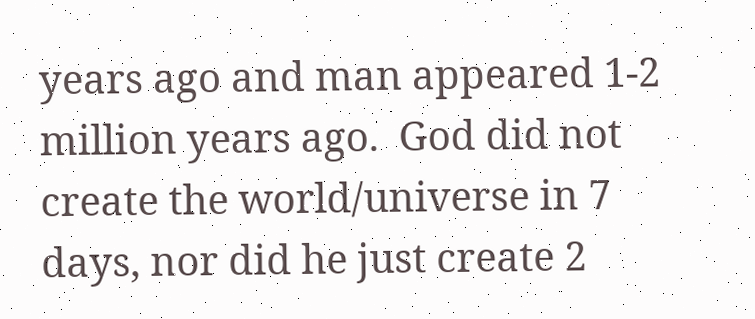years ago and man appeared 1-2 million years ago.  God did not create the world/universe in 7 days, nor did he just create 2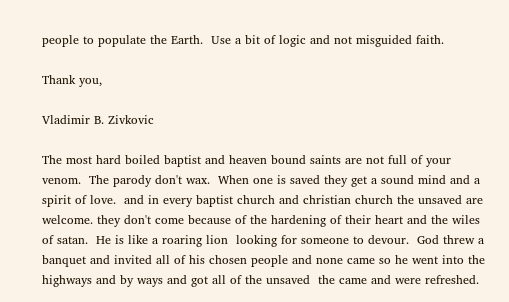people to populate the Earth.  Use a bit of logic and not misguided faith.

Thank you,

Vladimir B. Zivkovic

The most hard boiled baptist and heaven bound saints are not full of your venom.  The parody don't wax.  When one is saved they get a sound mind and a spirit of love.  and in every baptist church and christian church the unsaved are welcome. they don't come because of the hardening of their heart and the wiles of satan.  He is like a roaring lion  looking for someone to devour.  God threw a banquet and invited all of his chosen people and none came so he went into the highways and by ways and got all of the unsaved  the came and were refreshed.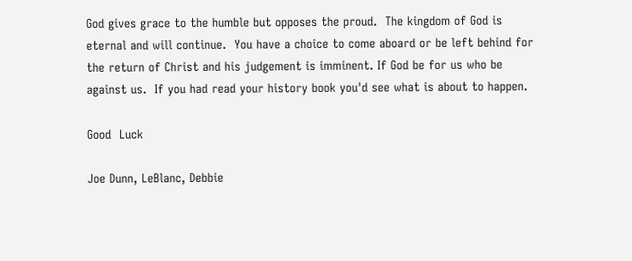God gives grace to the humble but opposes the proud.  The kingdom of God is eternal and will continue.  You have a choice to come aboard or be left behind for the return of Christ and his judgement is imminent. If God be for us who be against us.  If you had read your history book you'd see what is about to happen.

Good  Luck

Joe Dunn, LeBlanc, Debbie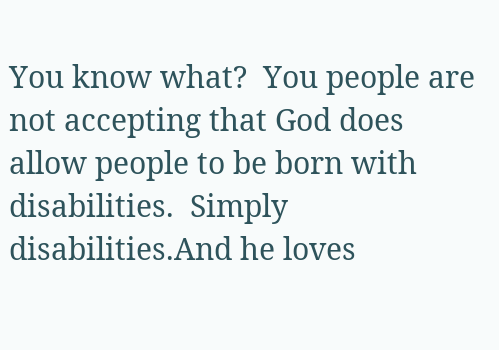You know what?  You people are not accepting that God does allow people to be born with disabilities.  Simply disabilities.And he loves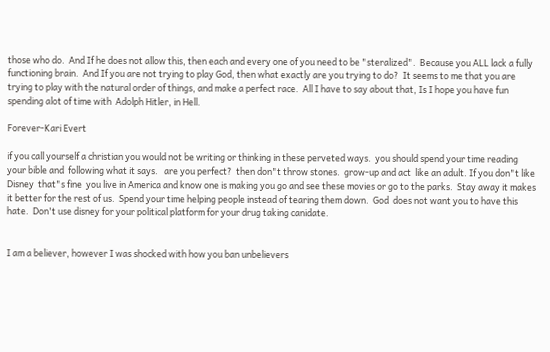those who do.  And If he does not allow this, then each and every one of you need to be "steralized".  Because you ALL lack a fully functioning brain.  And If you are not trying to play God, then what exactly are you trying to do?  It seems to me that you are trying to play with the natural order of things, and make a perfect race.  All I have to say about that, Is I hope you have fun spending alot of time with  Adolph Hitler, in Hell.

Forever-Kari Evert

if you call yourself a christian you would not be writing or thinking in these perveted ways.  you should spend your time reading your bible and  following what it says.   are you perfect?  then don"t throw stones.  grow-up and act  like an adult. If you don"t like Disney  that"s fine  you live in America and know one is making you go and see these movies or go to the parks.  Stay away it makes it better for the rest of us.  Spend your time helping people instead of tearing them down.  God  does not want you to have this hate.  Don't use disney for your political platform for your drug taking canidate.


I am a believer, however I was shocked with how you ban unbelievers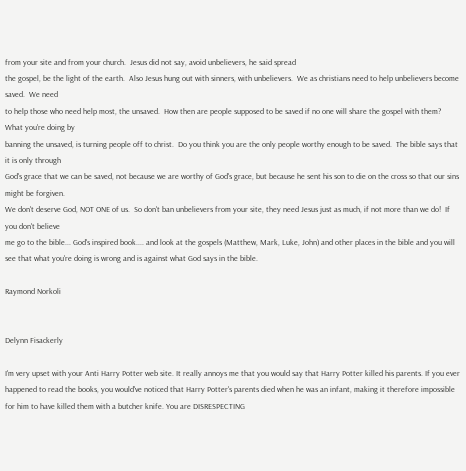from your site and from your church.  Jesus did not say, avoid unbelievers, he said spread
the gospel, be the light of the earth.  Also Jesus hung out with sinners, with unbelievers.  We as christians need to help unbelievers become saved.  We need
to help those who need help most, the unsaved.  How then are people supposed to be saved if no one will share the gospel with them?  What you're doing by
banning the unsaved, is turning people off to christ.  Do you think you are the only people worthy enough to be saved.  The bible says that it is only through
God's grace that we can be saved, not because we are worthy of God's grace, but because he sent his son to die on the cross so that our sins might be forgiven.
We don't deserve God, NOT ONE of us.  So don't ban unbelievers from your site, they need Jesus just as much, if not more than we do!  If you don't believe
me go to the bible... God's inspired book.... and look at the gospels (Matthew, Mark, Luke, John) and other places in the bible and you will see that what you're doing is wrong and is against what God says in the bible.

Raymond Norkoli


Delynn Fisackerly

I'm very upset with your Anti Harry Potter web site. It really annoys me that you would say that Harry Potter killed his parents. If you ever happened to read the books, you would've noticed that Harry Potter's parents died when he was an infant, making it therefore impossible for him to have killed them with a butcher knife. You are DISRESPECTING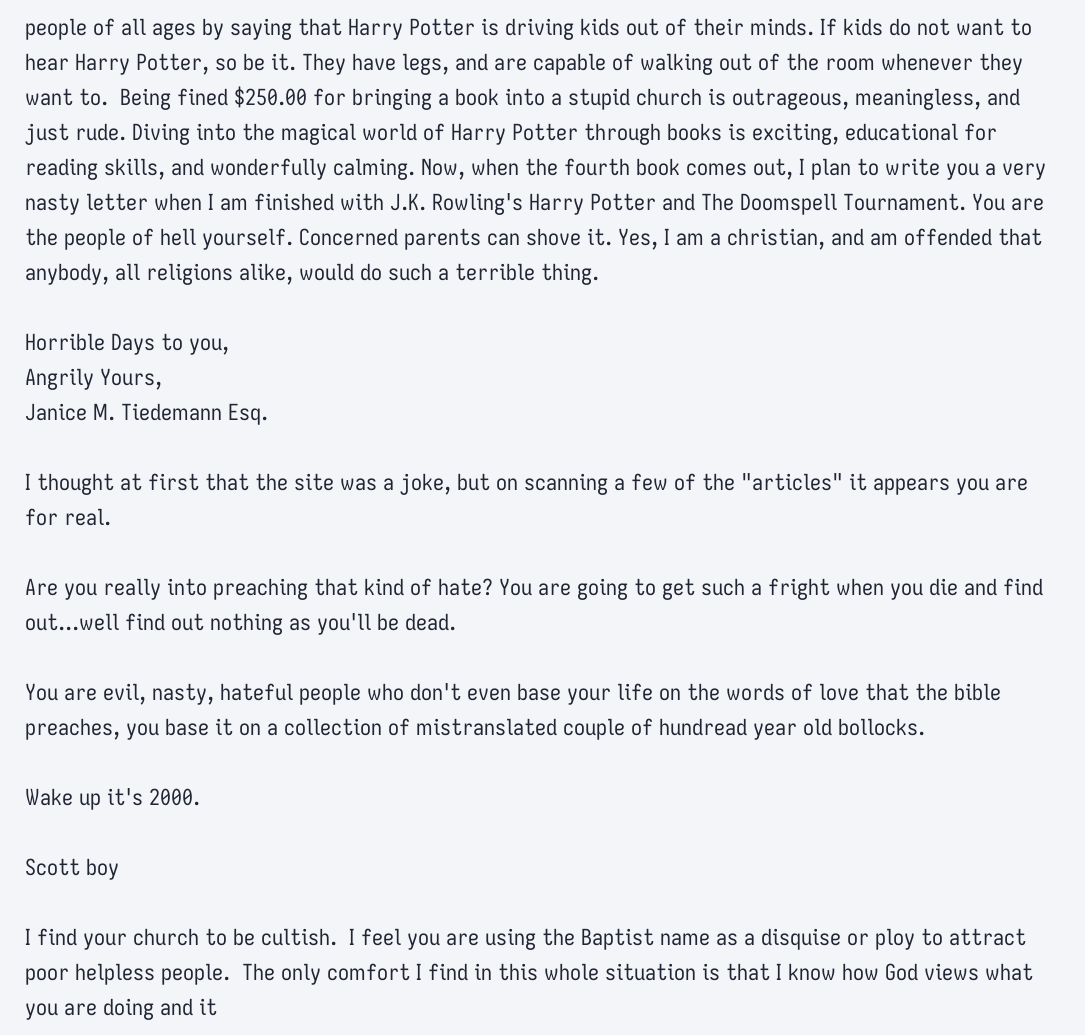people of all ages by saying that Harry Potter is driving kids out of their minds. If kids do not want to hear Harry Potter, so be it. They have legs, and are capable of walking out of the room whenever they want to.  Being fined $250.00 for bringing a book into a stupid church is outrageous, meaningless, and just rude. Diving into the magical world of Harry Potter through books is exciting, educational for reading skills, and wonderfully calming. Now, when the fourth book comes out, I plan to write you a very nasty letter when I am finished with J.K. Rowling's Harry Potter and The Doomspell Tournament. You are the people of hell yourself. Concerned parents can shove it. Yes, I am a christian, and am offended that anybody, all religions alike, would do such a terrible thing.

Horrible Days to you,
Angrily Yours,
Janice M. Tiedemann Esq.

I thought at first that the site was a joke, but on scanning a few of the "articles" it appears you are for real.

Are you really into preaching that kind of hate? You are going to get such a fright when you die and find out...well find out nothing as you'll be dead.

You are evil, nasty, hateful people who don't even base your life on the words of love that the bible preaches, you base it on a collection of mistranslated couple of hundread year old bollocks.

Wake up it's 2000.

Scott boy

I find your church to be cultish.  I feel you are using the Baptist name as a disquise or ploy to attract poor helpless people.  The only comfort I find in this whole situation is that I know how God views what you are doing and it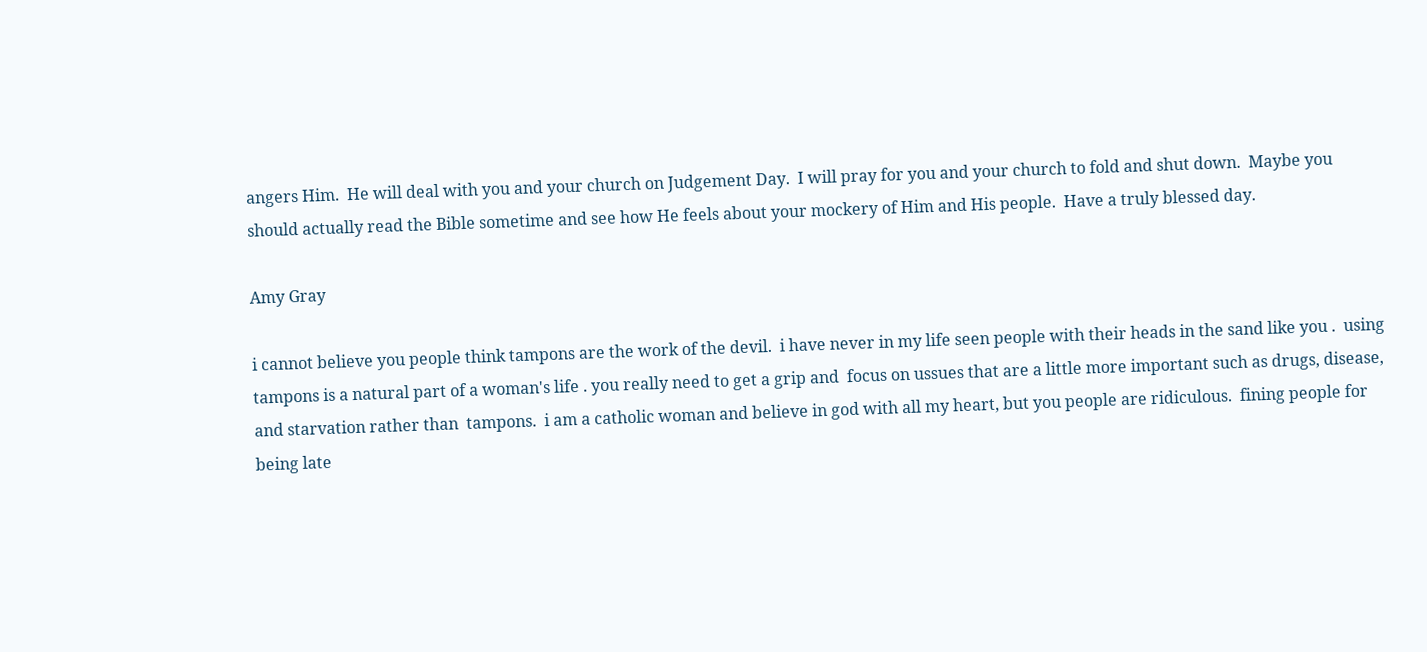angers Him.  He will deal with you and your church on Judgement Day.  I will pray for you and your church to fold and shut down.  Maybe you should actually read the Bible sometime and see how He feels about your mockery of Him and His people.  Have a truly blessed day.

Amy Gray

i cannot believe you people think tampons are the work of the devil.  i have never in my life seen people with their heads in the sand like you .  using tampons is a natural part of a woman's life . you really need to get a grip and  focus on ussues that are a little more important such as drugs, disease, and starvation rather than  tampons.  i am a catholic woman and believe in god with all my heart, but you people are ridiculous.  fining people for being late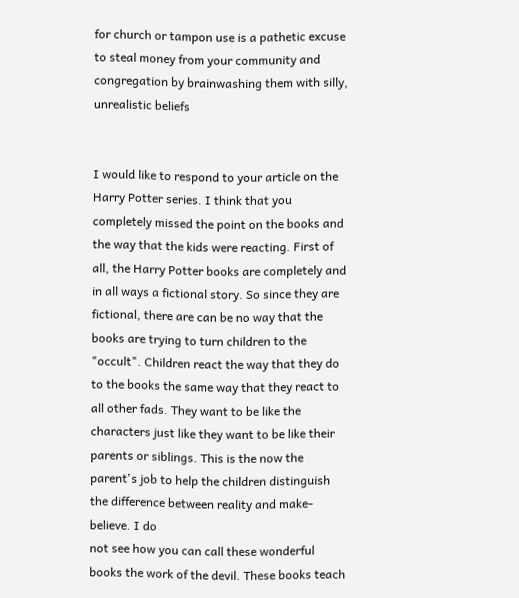for church or tampon use is a pathetic excuse to steal money from your community and congregation by brainwashing them with silly, unrealistic beliefs


I would like to respond to your article on the Harry Potter series. I think that you completely missed the point on the books and the way that the kids were reacting. First of all, the Harry Potter books are completely and in all ways a fictional story. So since they are fictional, there are can be no way that the books are trying to turn children to the "occult". Children react the way that they do to the books the same way that they react to all other fads. They want to be like the characters just like they want to be like their parents or siblings. This is the now the parent's job to help the children distinguish the difference between reality and make-believe. I do
not see how you can call these wonderful books the work of the devil. These books teach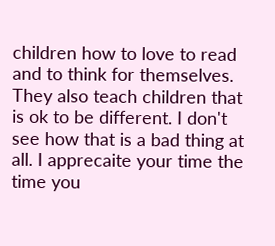children how to love to read and to think for themselves. They also teach children that is ok to be different. I don't see how that is a bad thing at all. I apprecaite your time the time you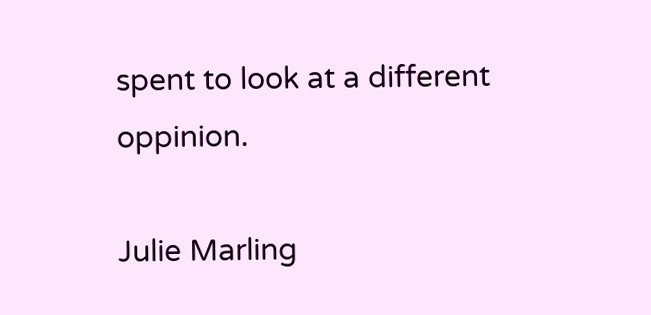spent to look at a different oppinion.

Julie Marling